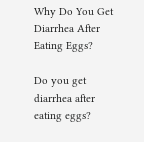Why Do You Get Diarrhea After Eating Eggs?

Do you get diarrhea after eating eggs?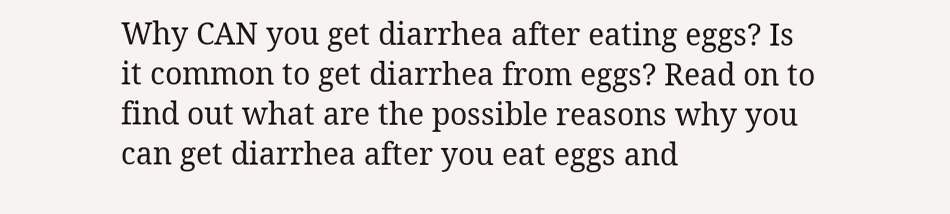Why CAN you get diarrhea after eating eggs? Is it common to get diarrhea from eggs? Read on to find out what are the possible reasons why you can get diarrhea after you eat eggs and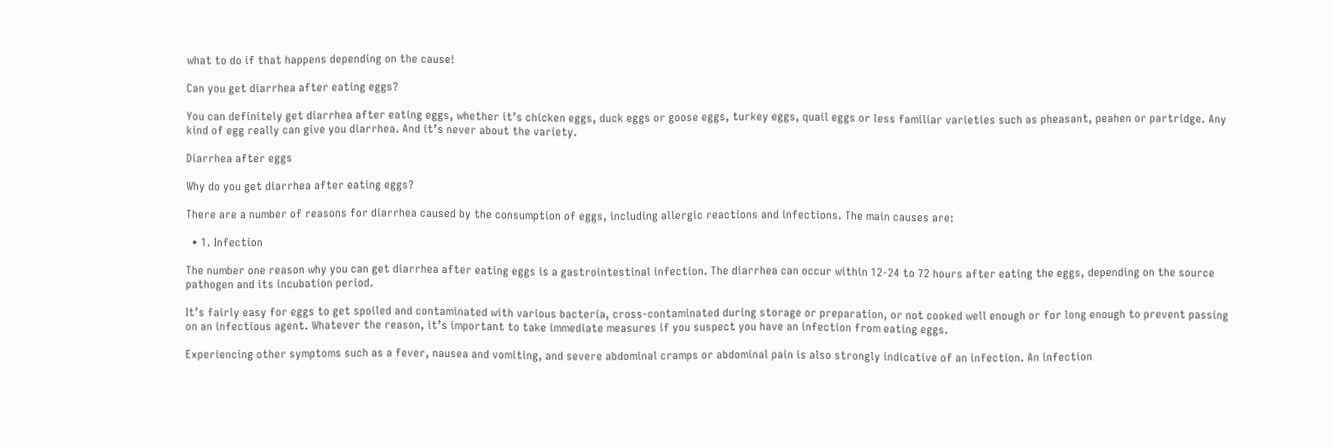what to do if that happens depending on the cause!

Can you get diarrhea after eating eggs?

You can definitely get diarrhea after eating eggs, whether it’s chicken eggs, duck eggs or goose eggs, turkey eggs, quail eggs or less familiar varieties such as pheasant, peahen or partridge. Any kind of egg really can give you diarrhea. And it’s never about the variety.

Diarrhea after eggs

Why do you get diarrhea after eating eggs?

There are a number of reasons for diarrhea caused by the consumption of eggs, including allergic reactions and infections. The main causes are:

  • 1. Infection

The number one reason why you can get diarrhea after eating eggs is a gastrointestinal infection. The diarrhea can occur within 12-24 to 72 hours after eating the eggs, depending on the source pathogen and its incubation period.

It’s fairly easy for eggs to get spoiled and contaminated with various bacteria, cross-contaminated during storage or preparation, or not cooked well enough or for long enough to prevent passing on an infectious agent. Whatever the reason, it’s important to take immediate measures if you suspect you have an infection from eating eggs.

Experiencing other symptoms such as a fever, nausea and vomiting, and severe abdominal cramps or abdominal pain is also strongly indicative of an infection. An infection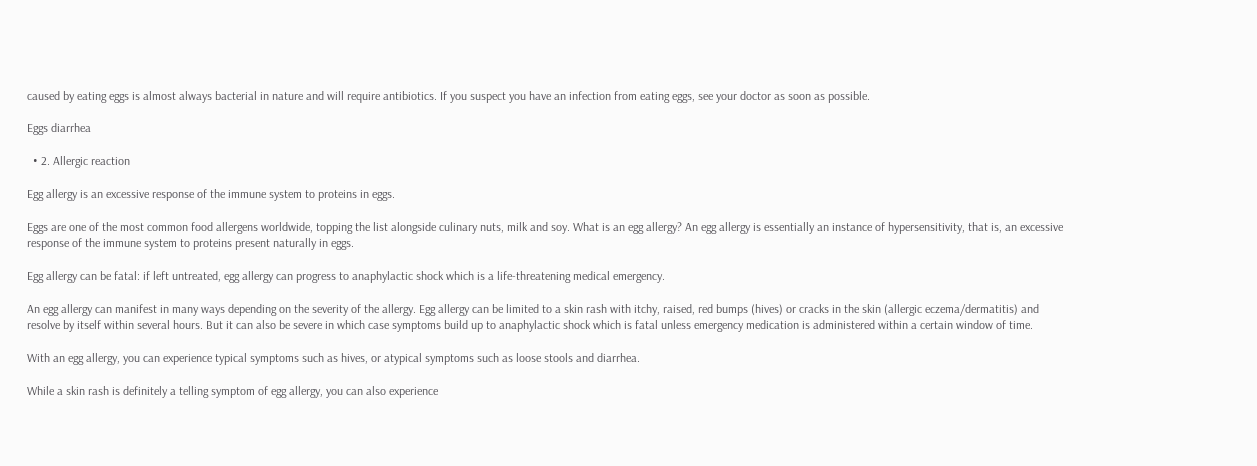caused by eating eggs is almost always bacterial in nature and will require antibiotics. If you suspect you have an infection from eating eggs, see your doctor as soon as possible.

Eggs diarrhea

  • 2. Allergic reaction

Egg allergy is an excessive response of the immune system to proteins in eggs.

Eggs are one of the most common food allergens worldwide, topping the list alongside culinary nuts, milk and soy. What is an egg allergy? An egg allergy is essentially an instance of hypersensitivity, that is, an excessive response of the immune system to proteins present naturally in eggs.

Egg allergy can be fatal: if left untreated, egg allergy can progress to anaphylactic shock which is a life-threatening medical emergency.

An egg allergy can manifest in many ways depending on the severity of the allergy. Egg allergy can be limited to a skin rash with itchy, raised, red bumps (hives) or cracks in the skin (allergic eczema/dermatitis) and resolve by itself within several hours. But it can also be severe in which case symptoms build up to anaphylactic shock which is fatal unless emergency medication is administered within a certain window of time.

With an egg allergy, you can experience typical symptoms such as hives, or atypical symptoms such as loose stools and diarrhea.

While a skin rash is definitely a telling symptom of egg allergy, you can also experience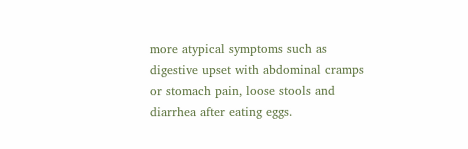more atypical symptoms such as digestive upset with abdominal cramps or stomach pain, loose stools and diarrhea after eating eggs.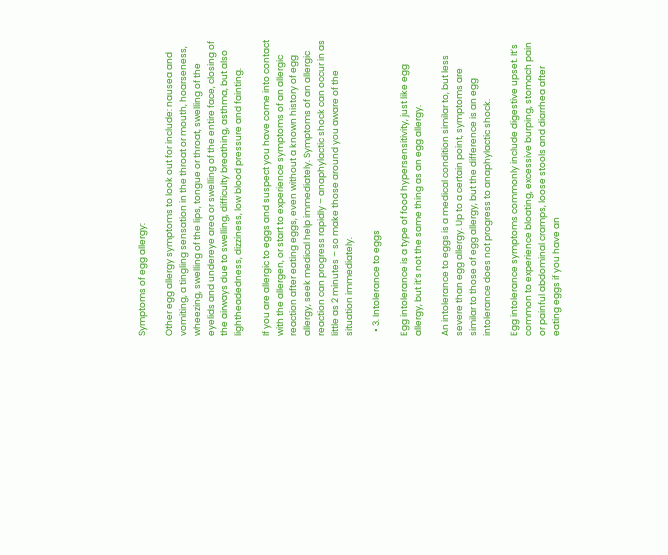Symptoms of egg allergy:

Other egg allergy symptoms to look out for include: nausea and vomiting, a tingling sensation in the throat or mouth, hoarseness, wheezing, swelling of the lips, tongue or throat, swelling of the eyelids and undereye area or swelling of the entire face, closing of the airways due to swelling, difficulty breathing, asthma, but also lightheadedness, dizziness, low blood pressure and fainting.

If you are allergic to eggs and suspect you have come into contact with the allergen, or start to experience symptoms of an allergic reaction after eating eggs, even without a known history of egg allergy, seek medical help immediately. Symptoms of an allergic reaction can progress rapidly – anaphylactic shock can occur in as little as 2 minutes – so make those around you aware of the situation immediately.

  • 3. Intolerance to eggs

Egg intolerance is a type of food hypersensitivity, just like egg allergy, but it’s not the same thing as an egg allergy.

An intolerance to eggs is a medical condition similar to, but less severe than egg allergy. Up to a certain point, symptoms are similar to those of egg allergy, but the difference is an egg intolerance does not progress to anaphylactic shock.

Egg intolerance symptoms commonly include digestive upset. It’s common to experience bloating, excessive burping, stomach pain or painful abdominal cramps, loose stools and diarrhea after eating eggs if you have an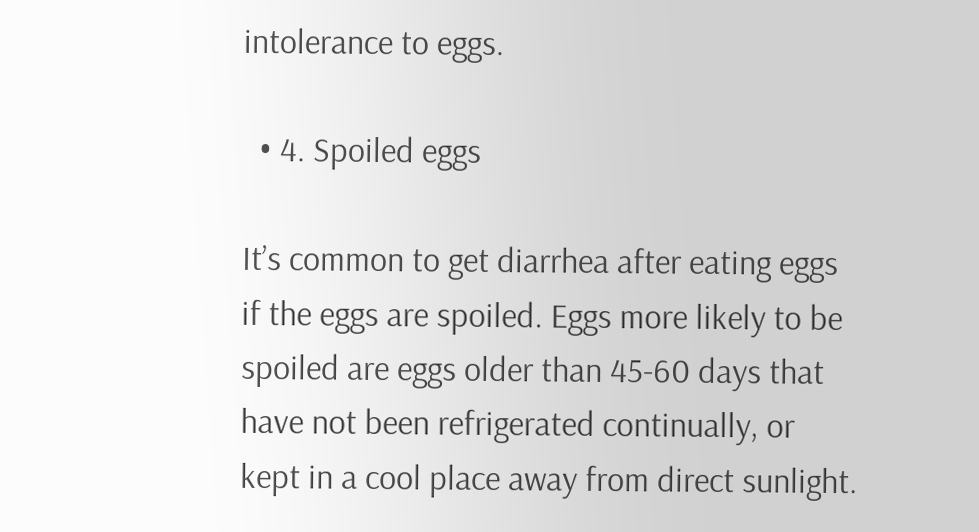intolerance to eggs.

  • 4. Spoiled eggs

It’s common to get diarrhea after eating eggs if the eggs are spoiled. Eggs more likely to be spoiled are eggs older than 45-60 days that have not been refrigerated continually, or kept in a cool place away from direct sunlight.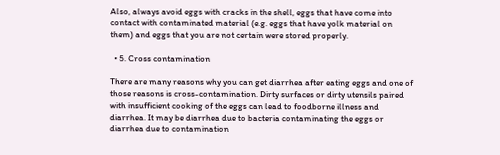Also, always avoid eggs with cracks in the shell, eggs that have come into contact with contaminated material (e.g. eggs that have yolk material on them) and eggs that you are not certain were stored properly.

  • 5. Cross contamination

There are many reasons why you can get diarrhea after eating eggs and one of those reasons is cross-contamination. Dirty surfaces or dirty utensils paired with insufficient cooking of the eggs can lead to foodborne illness and diarrhea. It may be diarrhea due to bacteria contaminating the eggs or diarrhea due to contamination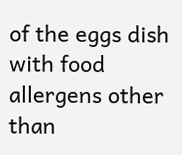of the eggs dish with food allergens other than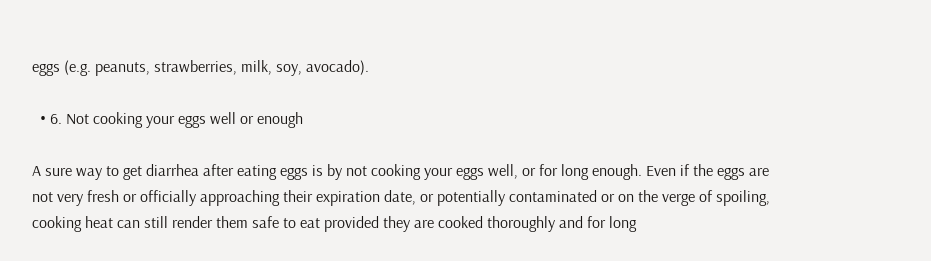eggs (e.g. peanuts, strawberries, milk, soy, avocado).

  • 6. Not cooking your eggs well or enough

A sure way to get diarrhea after eating eggs is by not cooking your eggs well, or for long enough. Even if the eggs are not very fresh or officially approaching their expiration date, or potentially contaminated or on the verge of spoiling, cooking heat can still render them safe to eat provided they are cooked thoroughly and for long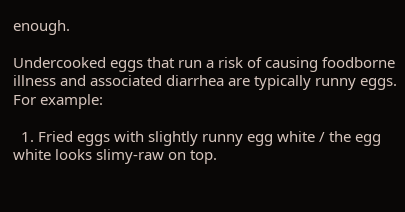enough.

Undercooked eggs that run a risk of causing foodborne illness and associated diarrhea are typically runny eggs. For example:

  1. Fried eggs with slightly runny egg white / the egg white looks slimy-raw on top.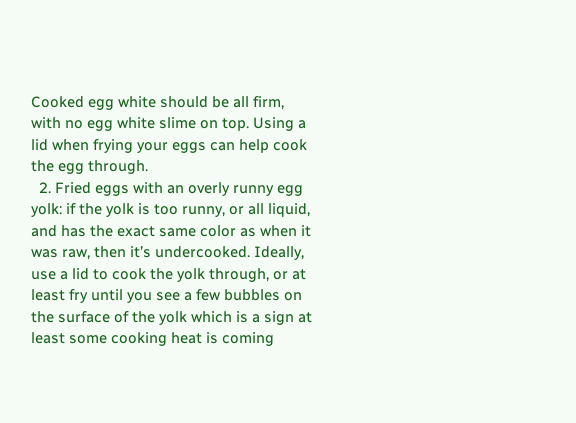Cooked egg white should be all firm, with no egg white slime on top. Using a lid when frying your eggs can help cook the egg through.
  2. Fried eggs with an overly runny egg yolk: if the yolk is too runny, or all liquid, and has the exact same color as when it was raw, then it’s undercooked. Ideally, use a lid to cook the yolk through, or at least fry until you see a few bubbles on the surface of the yolk which is a sign at least some cooking heat is coming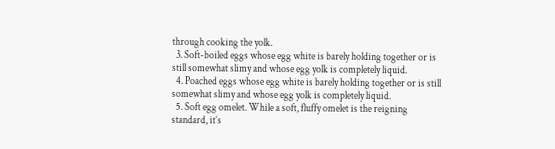through cooking the yolk.
  3. Soft-boiled eggs whose egg white is barely holding together or is still somewhat slimy and whose egg yolk is completely liquid.
  4. Poached eggs whose egg white is barely holding together or is still somewhat slimy and whose egg yolk is completely liquid.
  5. Soft egg omelet. While a soft, fluffy omelet is the reigning standard, it’s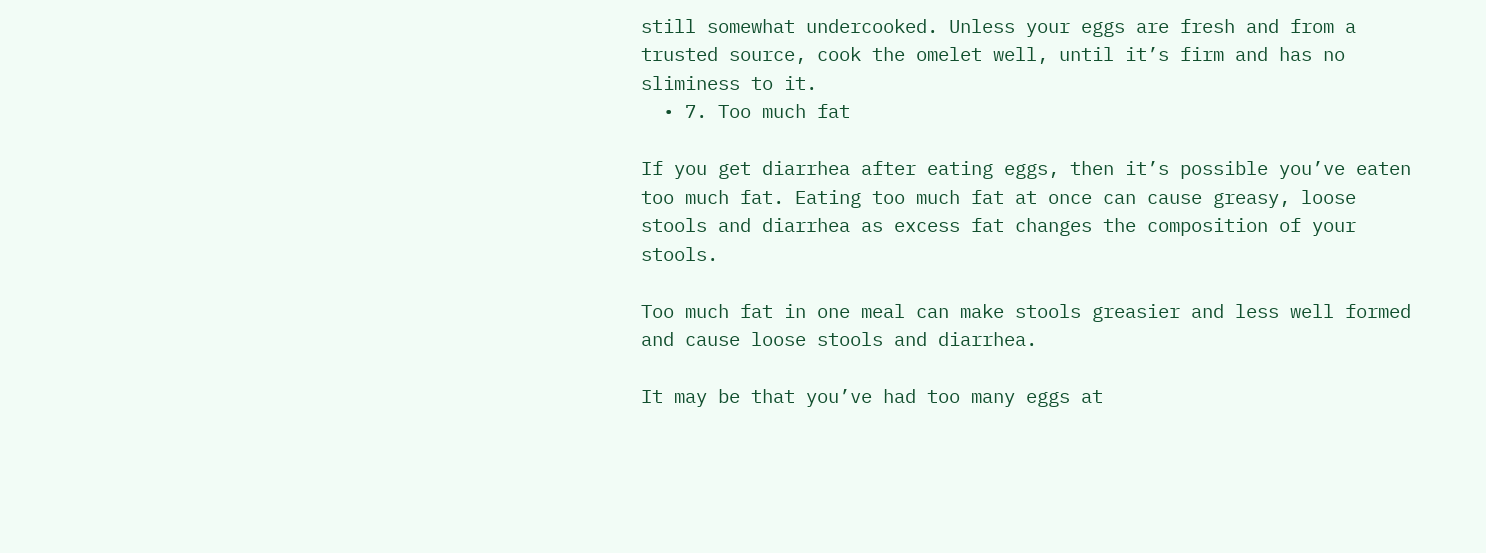still somewhat undercooked. Unless your eggs are fresh and from a trusted source, cook the omelet well, until it’s firm and has no sliminess to it.
  • 7. Too much fat

If you get diarrhea after eating eggs, then it’s possible you’ve eaten too much fat. Eating too much fat at once can cause greasy, loose stools and diarrhea as excess fat changes the composition of your stools.

Too much fat in one meal can make stools greasier and less well formed and cause loose stools and diarrhea.

It may be that you’ve had too many eggs at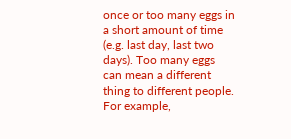once or too many eggs in a short amount of time (e.g. last day, last two days). Too many eggs can mean a different thing to different people. For example,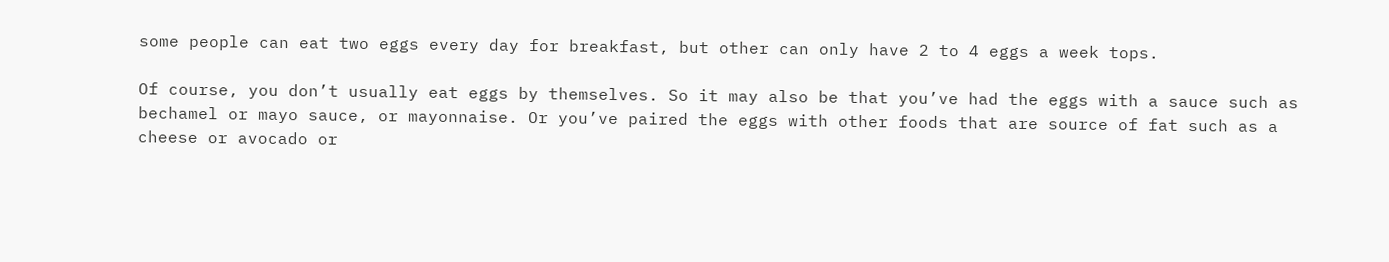some people can eat two eggs every day for breakfast, but other can only have 2 to 4 eggs a week tops.

Of course, you don’t usually eat eggs by themselves. So it may also be that you’ve had the eggs with a sauce such as bechamel or mayo sauce, or mayonnaise. Or you’ve paired the eggs with other foods that are source of fat such as a cheese or avocado or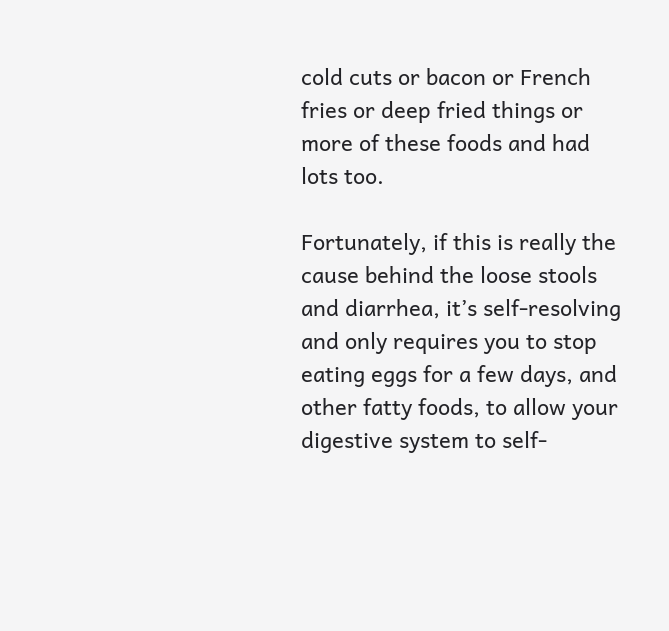cold cuts or bacon or French fries or deep fried things or more of these foods and had lots too.

Fortunately, if this is really the cause behind the loose stools and diarrhea, it’s self-resolving and only requires you to stop eating eggs for a few days, and other fatty foods, to allow your digestive system to self-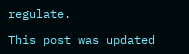regulate.

This post was updated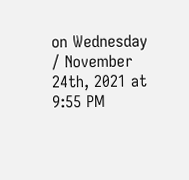on Wednesday / November 24th, 2021 at 9:55 PM